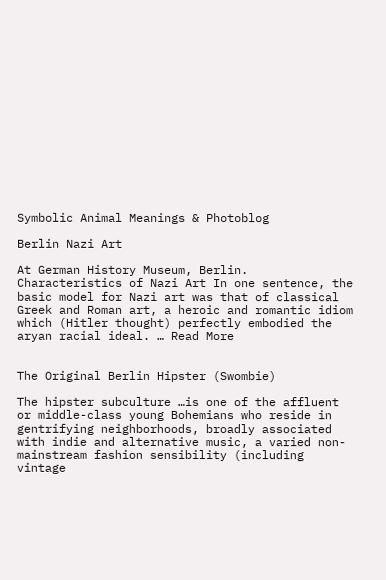Symbolic Animal Meanings & Photoblog

Berlin Nazi Art

At German History Museum, Berlin. Characteristics of Nazi Art In one sentence, the basic model for Nazi art was that of classical Greek and Roman art, a heroic and romantic idiom which (Hitler thought) perfectly embodied the aryan racial ideal. … Read More


The Original Berlin Hipster (Swombie)

The hipster subculture …is one of the affluent or middle-class young Bohemians who reside in gentrifying neighborhoods, broadly associated with indie and alternative music, a varied non-mainstream fashion sensibility (including vintage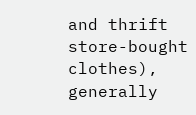and thrift store-bought clothes), generally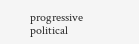progressive political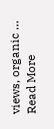views, organic … Read More